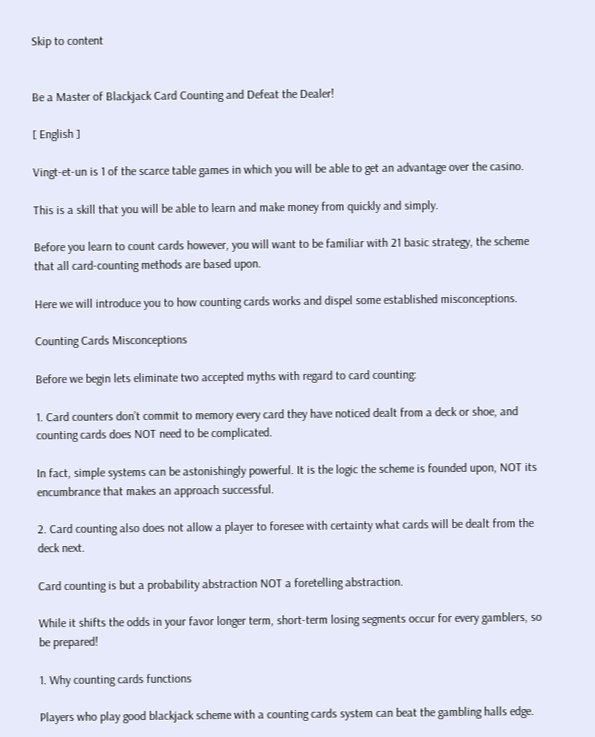Skip to content


Be a Master of Blackjack Card Counting and Defeat the Dealer!

[ English ]

Vingt-et-un is 1 of the scarce table games in which you will be able to get an advantage over the casino.

This is a skill that you will be able to learn and make money from quickly and simply.

Before you learn to count cards however, you will want to be familiar with 21 basic strategy, the scheme that all card-counting methods are based upon.

Here we will introduce you to how counting cards works and dispel some established misconceptions.

Counting Cards Misconceptions

Before we begin lets eliminate two accepted myths with regard to card counting:

1. Card counters don’t commit to memory every card they have noticed dealt from a deck or shoe, and counting cards does NOT need to be complicated.

In fact, simple systems can be astonishingly powerful. It is the logic the scheme is founded upon, NOT its encumbrance that makes an approach successful.

2. Card counting also does not allow a player to foresee with certainty what cards will be dealt from the deck next.

Card counting is but a probability abstraction NOT a foretelling abstraction.

While it shifts the odds in your favor longer term, short-term losing segments occur for every gamblers, so be prepared!

1. Why counting cards functions

Players who play good blackjack scheme with a counting cards system can beat the gambling halls edge.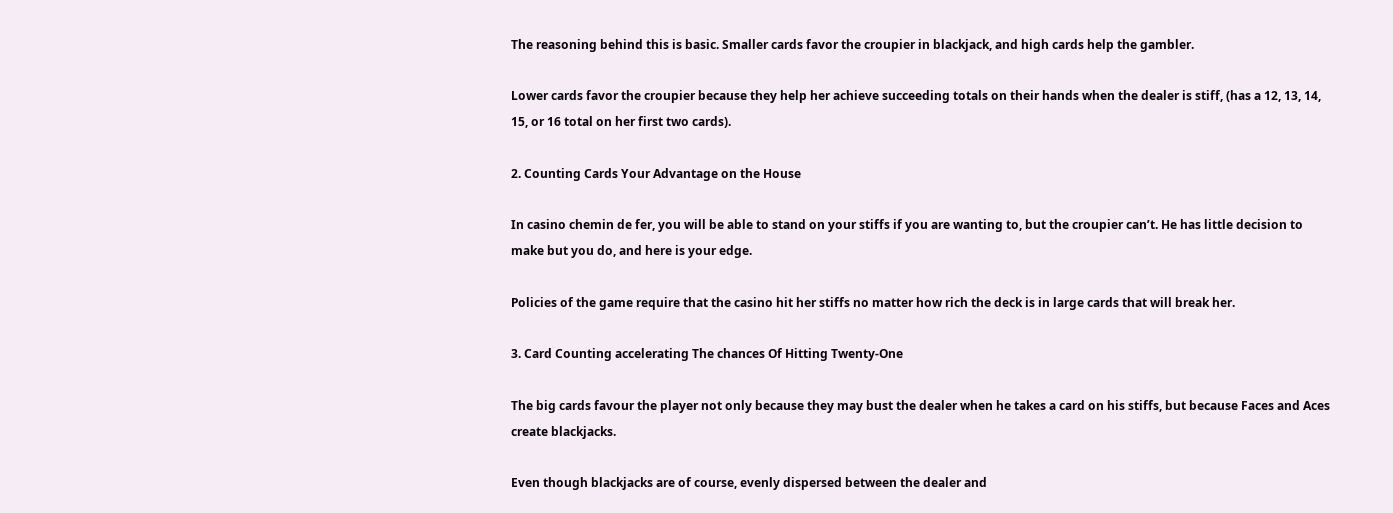The reasoning behind this is basic. Smaller cards favor the croupier in blackjack, and high cards help the gambler.

Lower cards favor the croupier because they help her achieve succeeding totals on their hands when the dealer is stiff, (has a 12, 13, 14, 15, or 16 total on her first two cards).

2. Counting Cards Your Advantage on the House

In casino chemin de fer, you will be able to stand on your stiffs if you are wanting to, but the croupier can’t. He has little decision to make but you do, and here is your edge.

Policies of the game require that the casino hit her stiffs no matter how rich the deck is in large cards that will break her.

3. Card Counting accelerating The chances Of Hitting Twenty-One

The big cards favour the player not only because they may bust the dealer when he takes a card on his stiffs, but because Faces and Aces create blackjacks.

Even though blackjacks are of course, evenly dispersed between the dealer and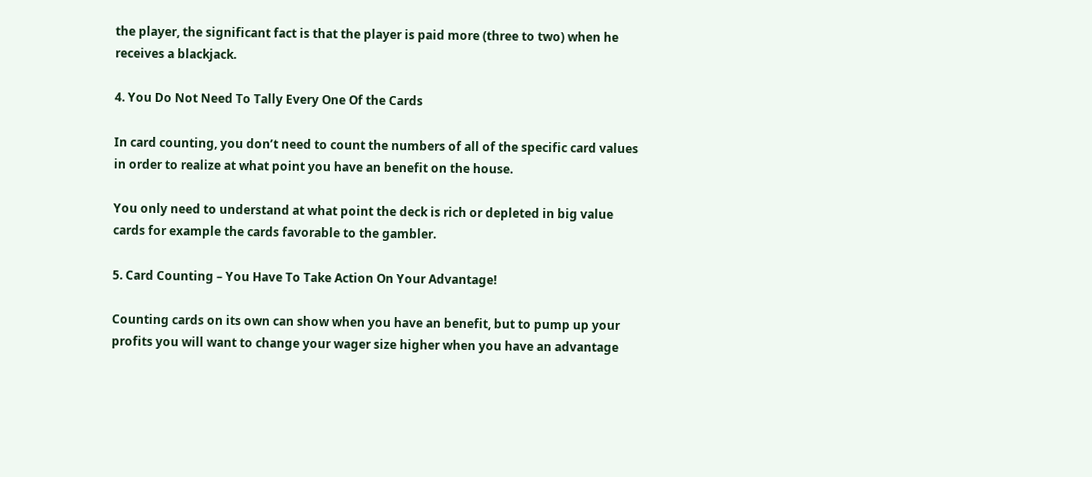the player, the significant fact is that the player is paid more (three to two) when he receives a blackjack.

4. You Do Not Need To Tally Every One Of the Cards

In card counting, you don’t need to count the numbers of all of the specific card values in order to realize at what point you have an benefit on the house.

You only need to understand at what point the deck is rich or depleted in big value cards for example the cards favorable to the gambler.

5. Card Counting – You Have To Take Action On Your Advantage!

Counting cards on its own can show when you have an benefit, but to pump up your profits you will want to change your wager size higher when you have an advantage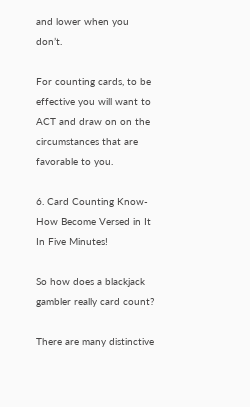and lower when you don’t.

For counting cards, to be effective you will want to ACT and draw on on the circumstances that are favorable to you.

6. Card Counting Know-How Become Versed in It In Five Minutes!

So how does a blackjack gambler really card count?

There are many distinctive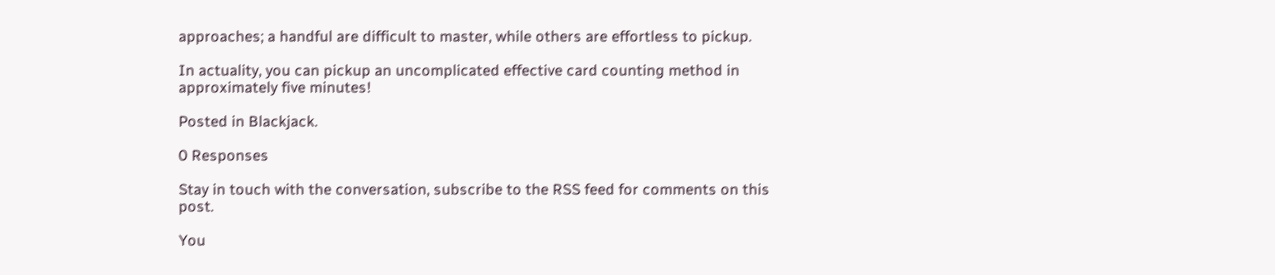approaches; a handful are difficult to master, while others are effortless to pickup.

In actuality, you can pickup an uncomplicated effective card counting method in approximately five minutes!

Posted in Blackjack.

0 Responses

Stay in touch with the conversation, subscribe to the RSS feed for comments on this post.

You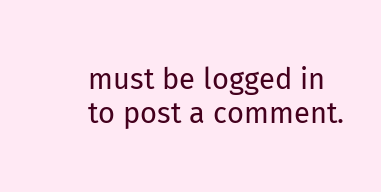must be logged in to post a comment.